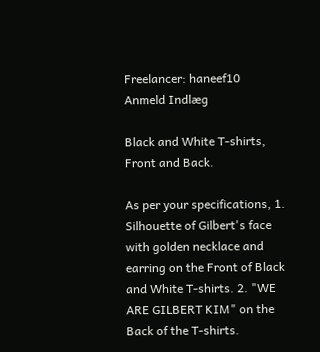Freelancer: haneef10
Anmeld Indlæg

Black and White T-shirts, Front and Back.

As per your specifications, 1. Silhouette of Gilbert's face with golden necklace and earring on the Front of Black and White T-shirts. 2. "WE ARE GILBERT KIM" on the Back of the T-shirts.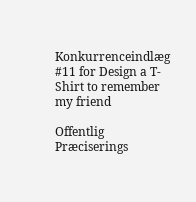Konkurrenceindlæg #11 for Design a T-Shirt to remember my friend

Offentlig Præciserings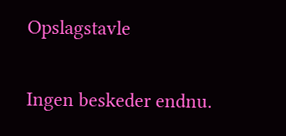Opslagstavle

Ingen beskeder endnu.